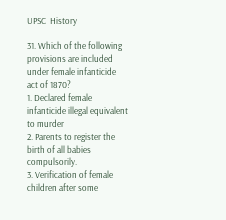UPSC  History

31. Which of the following provisions are included under female infanticide act of 1870?
1. Declared female infanticide illegal equivalent to murder
2. Parents to register the birth of all babies compulsorily.
3. Verification of female children after some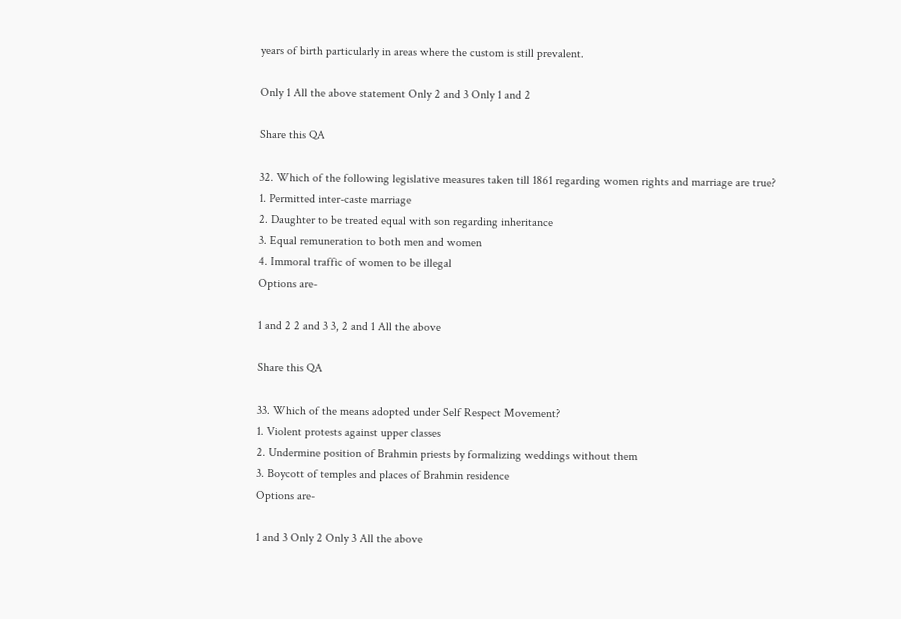years of birth particularly in areas where the custom is still prevalent.

Only 1 All the above statement Only 2 and 3 Only 1 and 2

Share this QA

32. Which of the following legislative measures taken till 1861 regarding women rights and marriage are true?
1. Permitted inter-caste marriage
2. Daughter to be treated equal with son regarding inheritance
3. Equal remuneration to both men and women
4. Immoral traffic of women to be illegal
Options are-

1 and 2 2 and 3 3, 2 and 1 All the above

Share this QA

33. Which of the means adopted under Self Respect Movement?
1. Violent protests against upper classes
2. Undermine position of Brahmin priests by formalizing weddings without them
3. Boycott of temples and places of Brahmin residence
Options are-

1 and 3 Only 2 Only 3 All the above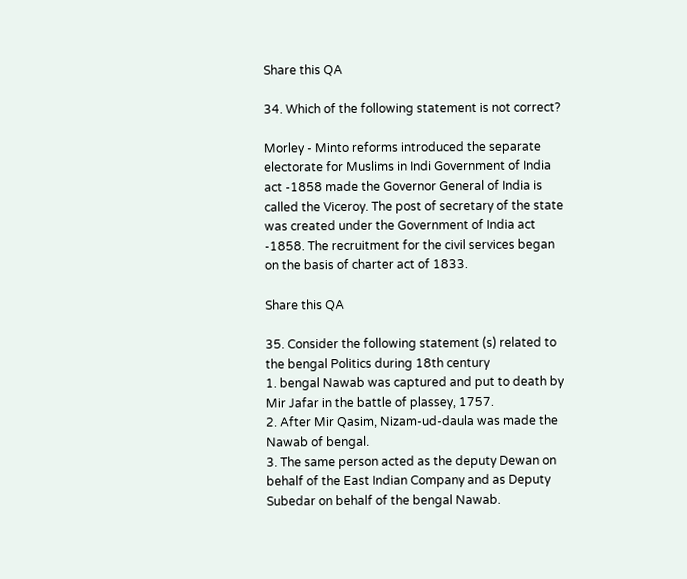Share this QA

34. Which of the following statement is not correct?

Morley - Minto reforms introduced the separate electorate for Muslims in Indi Government of India act -1858 made the Governor General of India is called the Viceroy. The post of secretary of the state was created under the Government of India act -1858. The recruitment for the civil services began on the basis of charter act of 1833.

Share this QA

35. Consider the following statement (s) related to the bengal Politics during 18th century
1. bengal Nawab was captured and put to death by Mir Jafar in the battle of plassey, 1757.
2. After Mir Qasim, Nizam-ud-daula was made the Nawab of bengal.
3. The same person acted as the deputy Dewan on behalf of the East Indian Company and as Deputy Subedar on behalf of the bengal Nawab.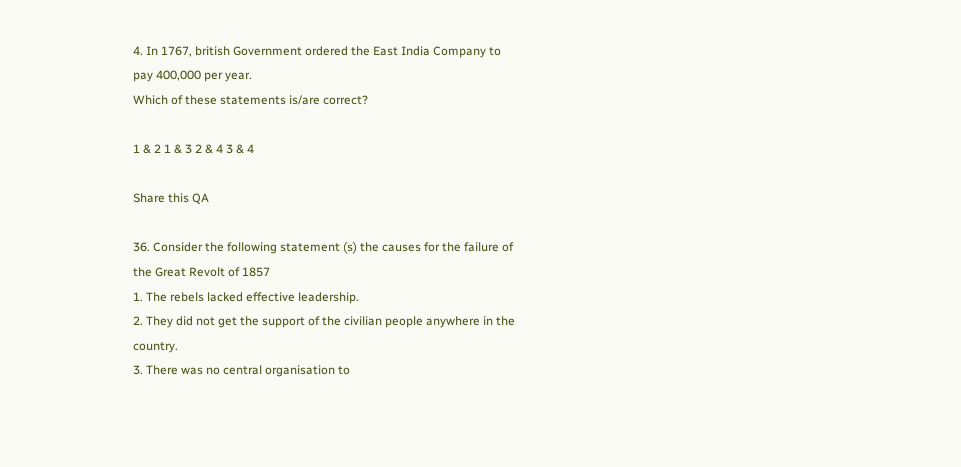4. In 1767, british Government ordered the East India Company to pay 400,000 per year.
Which of these statements is/are correct?

1 & 2 1 & 3 2 & 4 3 & 4

Share this QA

36. Consider the following statement (s) the causes for the failure of the Great Revolt of 1857
1. The rebels lacked effective leadership.
2. They did not get the support of the civilian people anywhere in the country.
3. There was no central organisation to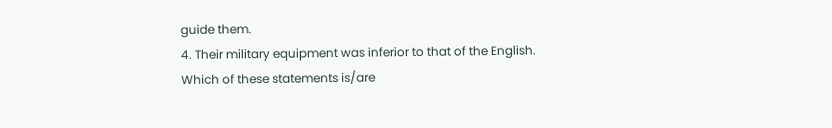guide them.
4. Their military equipment was inferior to that of the English.
Which of these statements is/are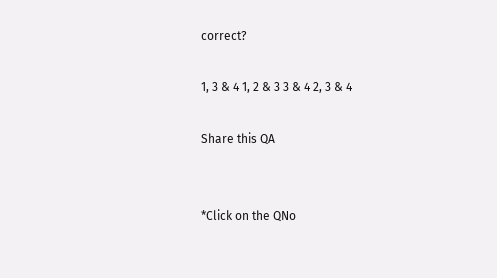correct?

1, 3 & 4 1, 2 & 3 3 & 4 2, 3 & 4

Share this QA


*Click on the QNo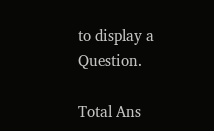to display a Question.

Total Ans